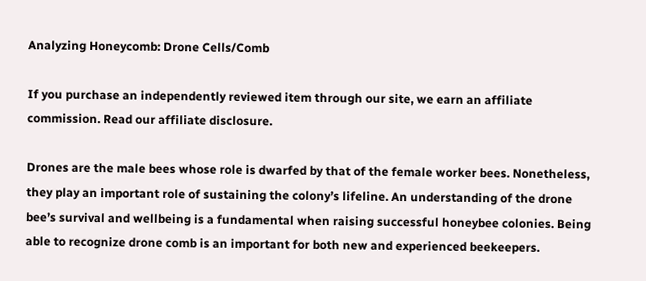Analyzing Honeycomb: Drone Cells/Comb

If you purchase an independently reviewed item through our site, we earn an affiliate commission. Read our affiliate disclosure.

Drones are the male bees whose role is dwarfed by that of the female worker bees. Nonetheless, they play an important role of sustaining the colony’s lifeline. An understanding of the drone bee’s survival and wellbeing is a fundamental when raising successful honeybee colonies. Being able to recognize drone comb is an important for both new and experienced beekeepers.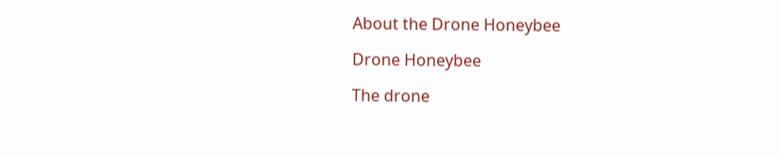About the Drone Honeybee

Drone Honeybee

The drone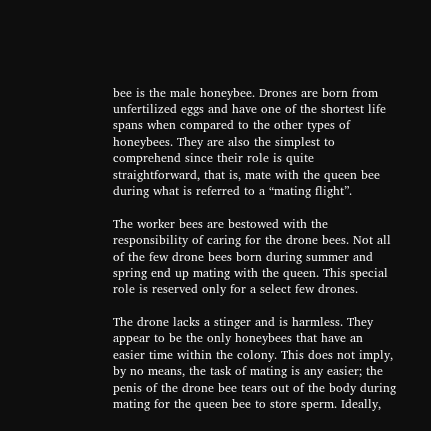bee is the male honeybee. Drones are born from unfertilized eggs and have one of the shortest life spans when compared to the other types of honeybees. They are also the simplest to comprehend since their role is quite straightforward, that is, mate with the queen bee during what is referred to a “mating flight”.

The worker bees are bestowed with the responsibility of caring for the drone bees. Not all of the few drone bees born during summer and spring end up mating with the queen. This special role is reserved only for a select few drones.

The drone lacks a stinger and is harmless. They appear to be the only honeybees that have an easier time within the colony. This does not imply, by no means, the task of mating is any easier; the penis of the drone bee tears out of the body during mating for the queen bee to store sperm. Ideally,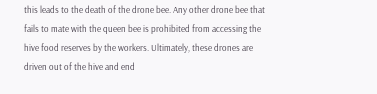this leads to the death of the drone bee. Any other drone bee that fails to mate with the queen bee is prohibited from accessing the hive food reserves by the workers. Ultimately, these drones are driven out of the hive and end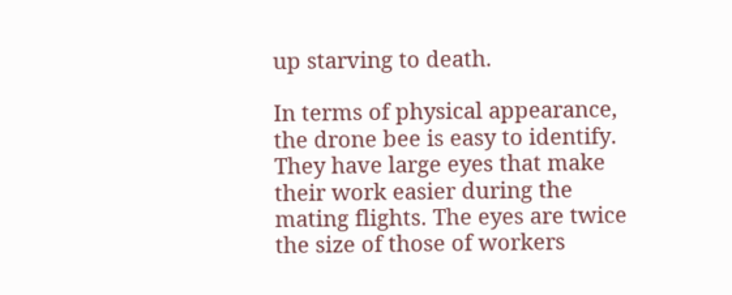up starving to death.

In terms of physical appearance, the drone bee is easy to identify. They have large eyes that make their work easier during the mating flights. The eyes are twice the size of those of workers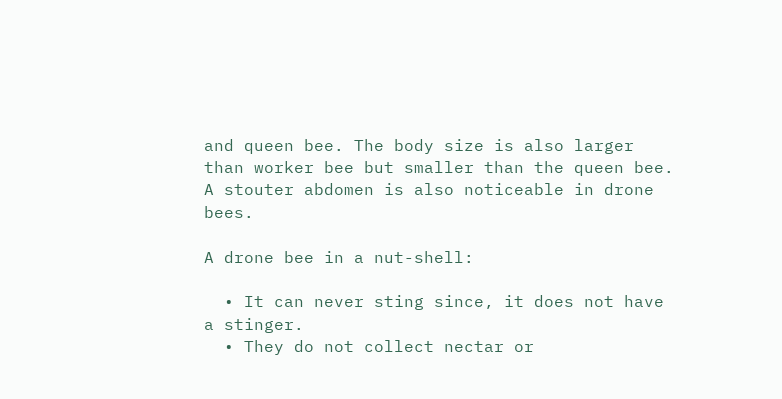and queen bee. The body size is also larger than worker bee but smaller than the queen bee. A stouter abdomen is also noticeable in drone bees.

A drone bee in a nut-shell:

  • It can never sting since, it does not have a stinger.
  • They do not collect nectar or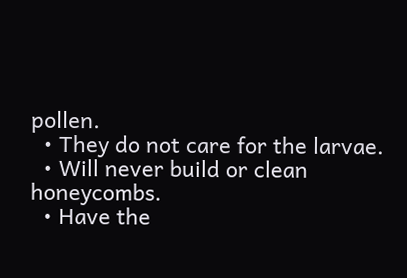pollen.
  • They do not care for the larvae.
  • Will never build or clean honeycombs.
  • Have the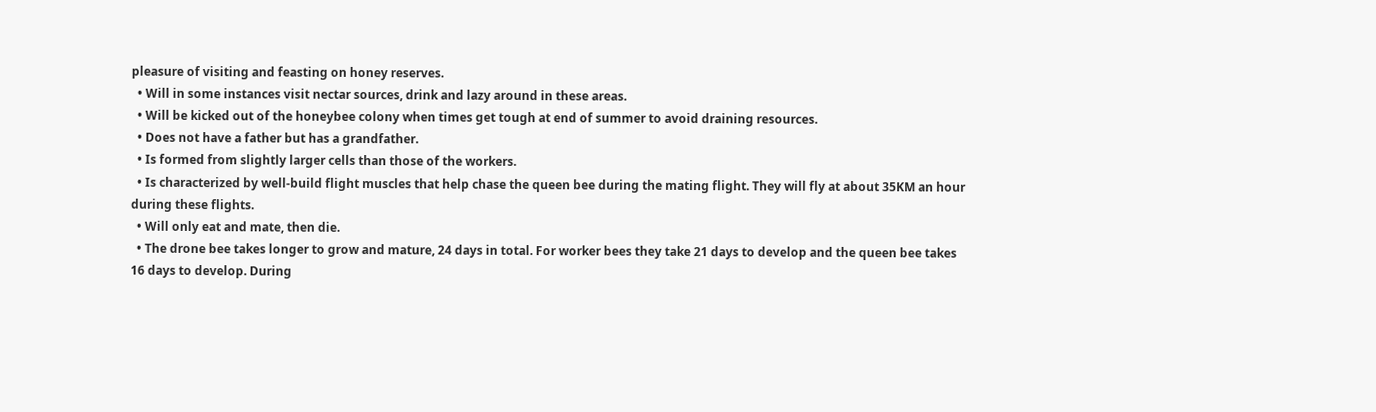pleasure of visiting and feasting on honey reserves.
  • Will in some instances visit nectar sources, drink and lazy around in these areas.
  • Will be kicked out of the honeybee colony when times get tough at end of summer to avoid draining resources.
  • Does not have a father but has a grandfather.
  • Is formed from slightly larger cells than those of the workers.
  • Is characterized by well-build flight muscles that help chase the queen bee during the mating flight. They will fly at about 35KM an hour during these flights.
  • Will only eat and mate, then die.
  • The drone bee takes longer to grow and mature, 24 days in total. For worker bees they take 21 days to develop and the queen bee takes 16 days to develop. During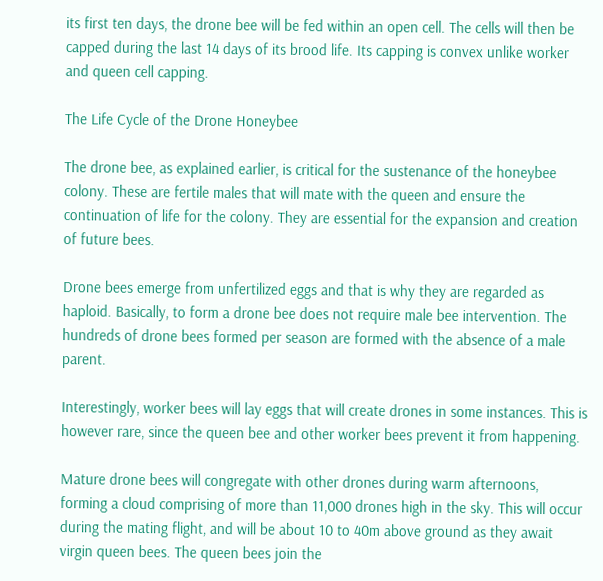its first ten days, the drone bee will be fed within an open cell. The cells will then be capped during the last 14 days of its brood life. Its capping is convex unlike worker and queen cell capping.

The Life Cycle of the Drone Honeybee

The drone bee, as explained earlier, is critical for the sustenance of the honeybee colony. These are fertile males that will mate with the queen and ensure the continuation of life for the colony. They are essential for the expansion and creation of future bees.

Drone bees emerge from unfertilized eggs and that is why they are regarded as haploid. Basically, to form a drone bee does not require male bee intervention. The hundreds of drone bees formed per season are formed with the absence of a male parent.

Interestingly, worker bees will lay eggs that will create drones in some instances. This is however rare, since the queen bee and other worker bees prevent it from happening.

Mature drone bees will congregate with other drones during warm afternoons, forming a cloud comprising of more than 11,000 drones high in the sky. This will occur during the mating flight, and will be about 10 to 40m above ground as they await virgin queen bees. The queen bees join the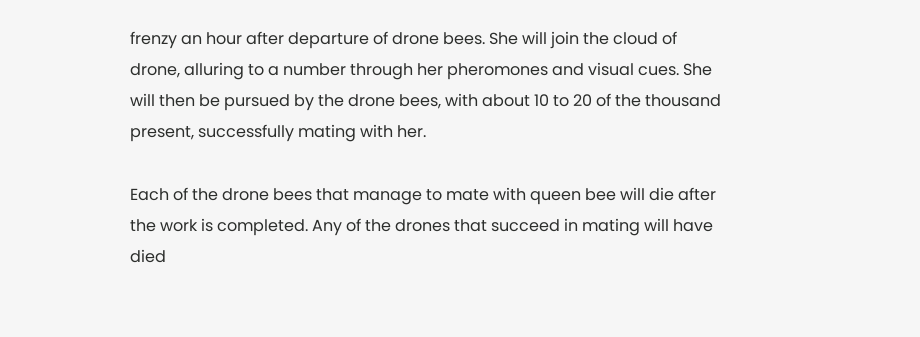frenzy an hour after departure of drone bees. She will join the cloud of drone, alluring to a number through her pheromones and visual cues. She will then be pursued by the drone bees, with about 10 to 20 of the thousand present, successfully mating with her.

Each of the drone bees that manage to mate with queen bee will die after the work is completed. Any of the drones that succeed in mating will have died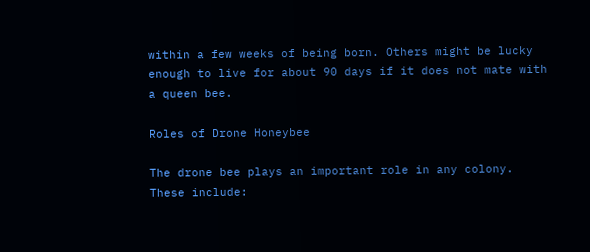within a few weeks of being born. Others might be lucky enough to live for about 90 days if it does not mate with a queen bee.

Roles of Drone Honeybee

The drone bee plays an important role in any colony. These include: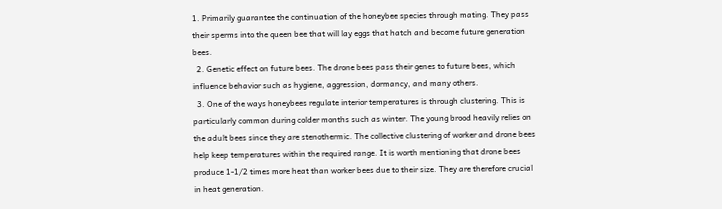1. Primarily guarantee the continuation of the honeybee species through mating. They pass their sperms into the queen bee that will lay eggs that hatch and become future generation bees.
  2. Genetic effect on future bees. The drone bees pass their genes to future bees, which influence behavior such as hygiene, aggression, dormancy, and many others.
  3. One of the ways honeybees regulate interior temperatures is through clustering. This is particularly common during colder months such as winter. The young brood heavily relies on the adult bees since they are stenothermic. The collective clustering of worker and drone bees help keep temperatures within the required range. It is worth mentioning that drone bees produce 1-1/2 times more heat than worker bees due to their size. They are therefore crucial in heat generation.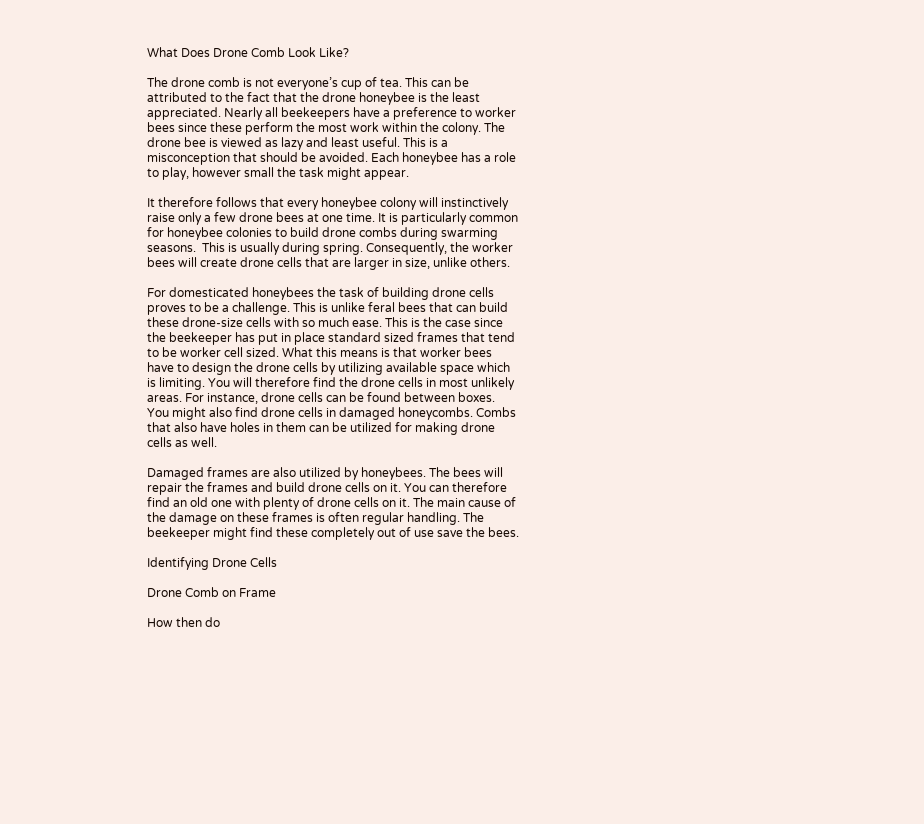What Does Drone Comb Look Like?

The drone comb is not everyone’s cup of tea. This can be attributed to the fact that the drone honeybee is the least appreciated. Nearly all beekeepers have a preference to worker bees since these perform the most work within the colony. The drone bee is viewed as lazy and least useful. This is a misconception that should be avoided. Each honeybee has a role to play, however small the task might appear.

It therefore follows that every honeybee colony will instinctively raise only a few drone bees at one time. It is particularly common for honeybee colonies to build drone combs during swarming seasons.  This is usually during spring. Consequently, the worker bees will create drone cells that are larger in size, unlike others.

For domesticated honeybees the task of building drone cells proves to be a challenge. This is unlike feral bees that can build these drone-size cells with so much ease. This is the case since the beekeeper has put in place standard sized frames that tend to be worker cell sized. What this means is that worker bees have to design the drone cells by utilizing available space which is limiting. You will therefore find the drone cells in most unlikely areas. For instance, drone cells can be found between boxes. You might also find drone cells in damaged honeycombs. Combs that also have holes in them can be utilized for making drone cells as well.

Damaged frames are also utilized by honeybees. The bees will repair the frames and build drone cells on it. You can therefore find an old one with plenty of drone cells on it. The main cause of the damage on these frames is often regular handling. The beekeeper might find these completely out of use save the bees.

Identifying Drone Cells

Drone Comb on Frame

How then do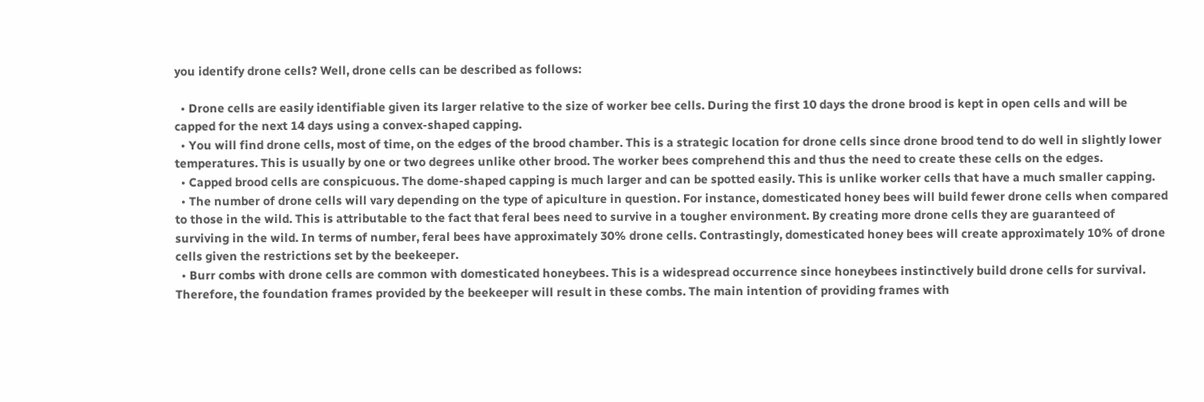you identify drone cells? Well, drone cells can be described as follows:

  • Drone cells are easily identifiable given its larger relative to the size of worker bee cells. During the first 10 days the drone brood is kept in open cells and will be capped for the next 14 days using a convex-shaped capping.
  • You will find drone cells, most of time, on the edges of the brood chamber. This is a strategic location for drone cells since drone brood tend to do well in slightly lower temperatures. This is usually by one or two degrees unlike other brood. The worker bees comprehend this and thus the need to create these cells on the edges.
  • Capped brood cells are conspicuous. The dome-shaped capping is much larger and can be spotted easily. This is unlike worker cells that have a much smaller capping.
  • The number of drone cells will vary depending on the type of apiculture in question. For instance, domesticated honey bees will build fewer drone cells when compared to those in the wild. This is attributable to the fact that feral bees need to survive in a tougher environment. By creating more drone cells they are guaranteed of surviving in the wild. In terms of number, feral bees have approximately 30% drone cells. Contrastingly, domesticated honey bees will create approximately 10% of drone cells given the restrictions set by the beekeeper.
  • Burr combs with drone cells are common with domesticated honeybees. This is a widespread occurrence since honeybees instinctively build drone cells for survival. Therefore, the foundation frames provided by the beekeeper will result in these combs. The main intention of providing frames with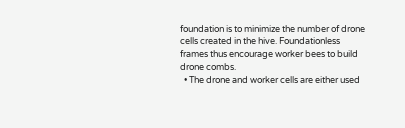foundation is to minimize the number of drone cells created in the hive. Foundationless frames thus encourage worker bees to build drone combs.
  • The drone and worker cells are either used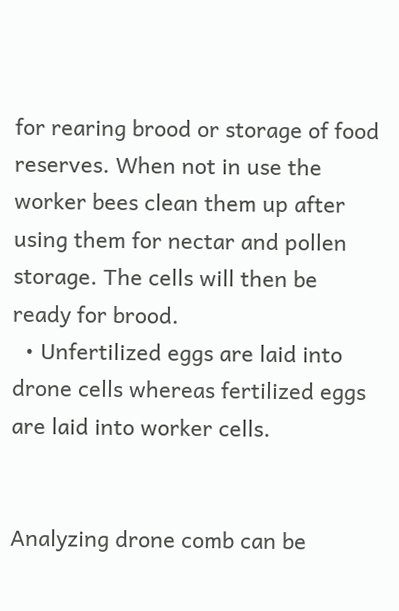for rearing brood or storage of food reserves. When not in use the worker bees clean them up after using them for nectar and pollen storage. The cells will then be ready for brood.
  • Unfertilized eggs are laid into drone cells whereas fertilized eggs are laid into worker cells.


Analyzing drone comb can be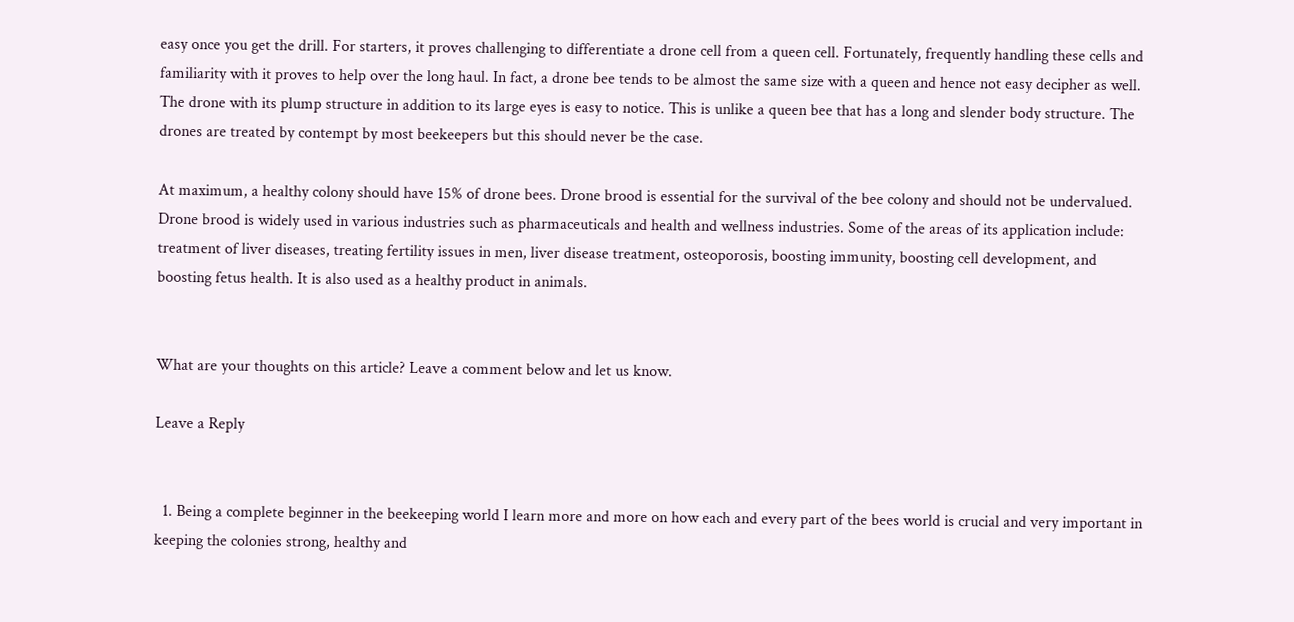easy once you get the drill. For starters, it proves challenging to differentiate a drone cell from a queen cell. Fortunately, frequently handling these cells and familiarity with it proves to help over the long haul. In fact, a drone bee tends to be almost the same size with a queen and hence not easy decipher as well. The drone with its plump structure in addition to its large eyes is easy to notice. This is unlike a queen bee that has a long and slender body structure. The drones are treated by contempt by most beekeepers but this should never be the case.

At maximum, a healthy colony should have 15% of drone bees. Drone brood is essential for the survival of the bee colony and should not be undervalued. Drone brood is widely used in various industries such as pharmaceuticals and health and wellness industries. Some of the areas of its application include: treatment of liver diseases, treating fertility issues in men, liver disease treatment, osteoporosis, boosting immunity, boosting cell development, and boosting fetus health. It is also used as a healthy product in animals.


What are your thoughts on this article? Leave a comment below and let us know.

Leave a Reply


  1. Being a complete beginner in the beekeeping world I learn more and more on how each and every part of the bees world is crucial and very important in keeping the colonies strong, healthy and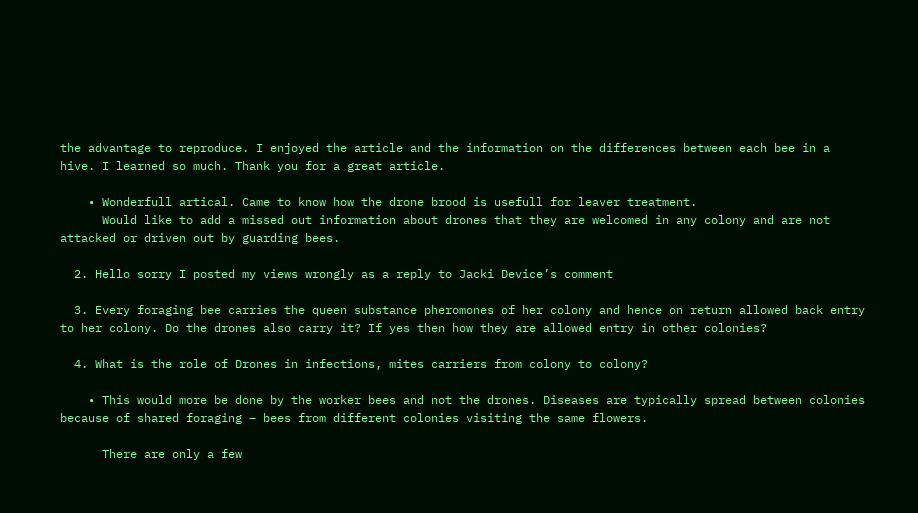the advantage to reproduce. I enjoyed the article and the information on the differences between each bee in a hive. I learned so much. Thank you for a great article.

    • Wonderfull artical. Came to know how the drone brood is usefull for leaver treatment.
      Would like to add a missed out information about drones that they are welcomed in any colony and are not attacked or driven out by guarding bees.

  2. Hello sorry I posted my views wrongly as a reply to Jacki Device’s comment

  3. Every foraging bee carries the queen substance pheromones of her colony and hence on return allowed back entry to her colony. Do the drones also carry it? If yes then how they are allowed entry in other colonies?

  4. What is the role of Drones in infections, mites carriers from colony to colony?

    • This would more be done by the worker bees and not the drones. Diseases are typically spread between colonies because of shared foraging – bees from different colonies visiting the same flowers.

      There are only a few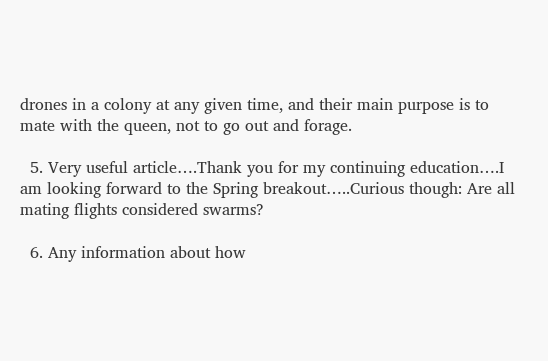drones in a colony at any given time, and their main purpose is to mate with the queen, not to go out and forage.

  5. Very useful article….Thank you for my continuing education….I am looking forward to the Spring breakout…..Curious though: Are all mating flights considered swarms?

  6. Any information about how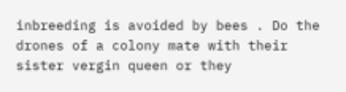inbreeding is avoided by bees . Do the drones of a colony mate with their sister vergin queen or they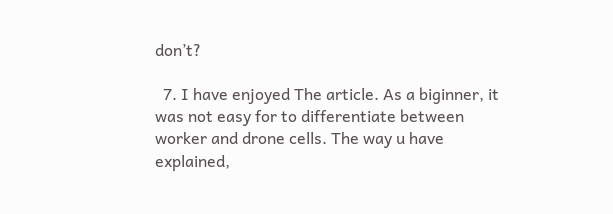don’t?

  7. I have enjoyed The article. As a biginner, it was not easy for to differentiate between worker and drone cells. The way u have explained,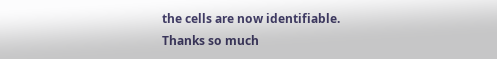the cells are now identifiable. Thanks so much